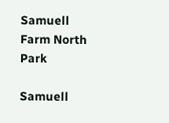Samuell Farm North Park

Samuell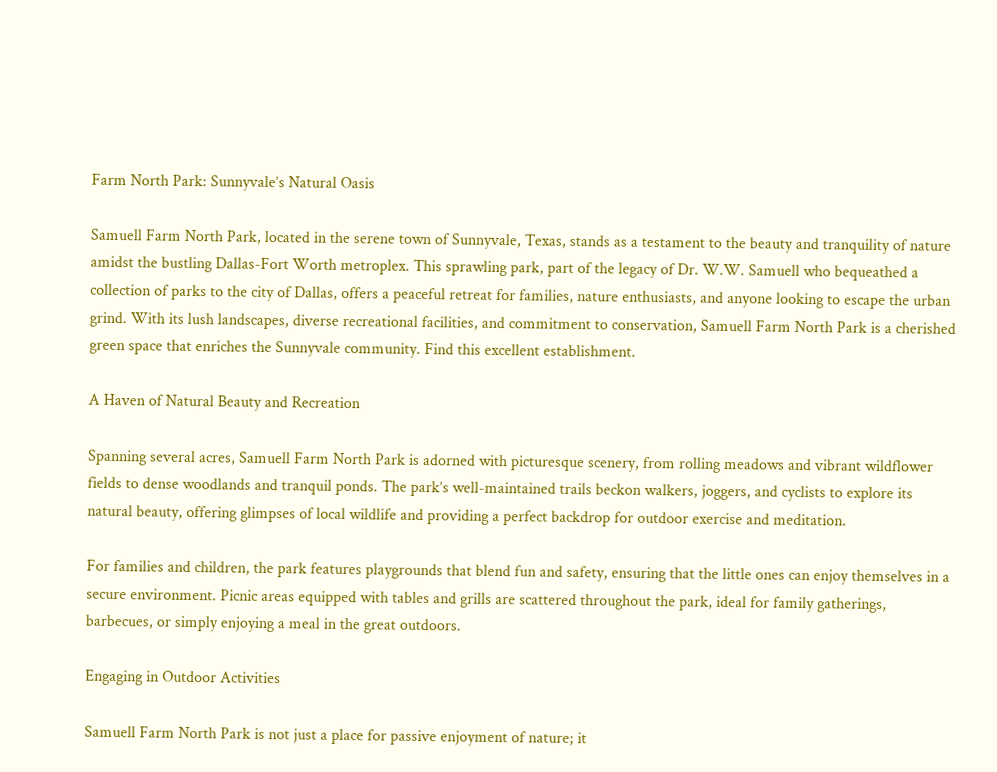Farm North Park: Sunnyvale’s Natural Oasis

Samuell Farm North Park, located in the serene town of Sunnyvale, Texas, stands as a testament to the beauty and tranquility of nature amidst the bustling Dallas-Fort Worth metroplex. This sprawling park, part of the legacy of Dr. W.W. Samuell who bequeathed a collection of parks to the city of Dallas, offers a peaceful retreat for families, nature enthusiasts, and anyone looking to escape the urban grind. With its lush landscapes, diverse recreational facilities, and commitment to conservation, Samuell Farm North Park is a cherished green space that enriches the Sunnyvale community. Find this excellent establishment.

A Haven of Natural Beauty and Recreation

Spanning several acres, Samuell Farm North Park is adorned with picturesque scenery, from rolling meadows and vibrant wildflower fields to dense woodlands and tranquil ponds. The park’s well-maintained trails beckon walkers, joggers, and cyclists to explore its natural beauty, offering glimpses of local wildlife and providing a perfect backdrop for outdoor exercise and meditation.

For families and children, the park features playgrounds that blend fun and safety, ensuring that the little ones can enjoy themselves in a secure environment. Picnic areas equipped with tables and grills are scattered throughout the park, ideal for family gatherings, barbecues, or simply enjoying a meal in the great outdoors.

Engaging in Outdoor Activities

Samuell Farm North Park is not just a place for passive enjoyment of nature; it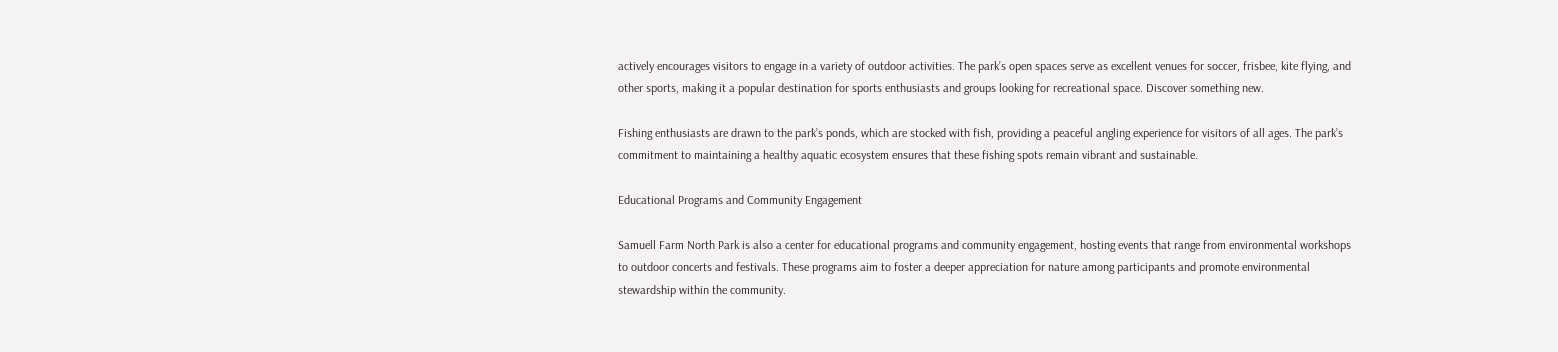actively encourages visitors to engage in a variety of outdoor activities. The park’s open spaces serve as excellent venues for soccer, frisbee, kite flying, and other sports, making it a popular destination for sports enthusiasts and groups looking for recreational space. Discover something new.

Fishing enthusiasts are drawn to the park’s ponds, which are stocked with fish, providing a peaceful angling experience for visitors of all ages. The park’s commitment to maintaining a healthy aquatic ecosystem ensures that these fishing spots remain vibrant and sustainable.

Educational Programs and Community Engagement

Samuell Farm North Park is also a center for educational programs and community engagement, hosting events that range from environmental workshops to outdoor concerts and festivals. These programs aim to foster a deeper appreciation for nature among participants and promote environmental stewardship within the community.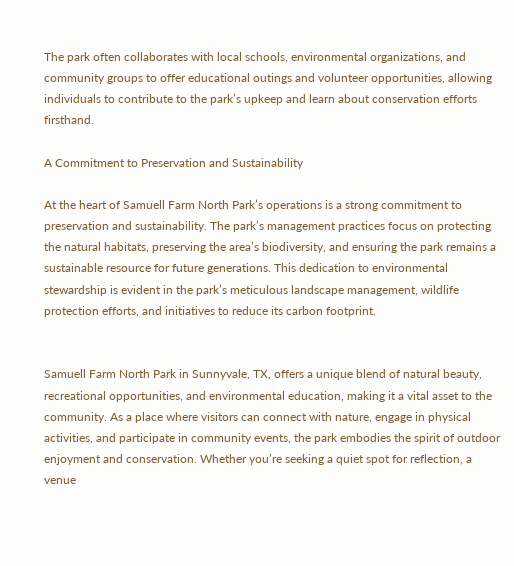The park often collaborates with local schools, environmental organizations, and community groups to offer educational outings and volunteer opportunities, allowing individuals to contribute to the park’s upkeep and learn about conservation efforts firsthand.

A Commitment to Preservation and Sustainability

At the heart of Samuell Farm North Park’s operations is a strong commitment to preservation and sustainability. The park’s management practices focus on protecting the natural habitats, preserving the area’s biodiversity, and ensuring the park remains a sustainable resource for future generations. This dedication to environmental stewardship is evident in the park’s meticulous landscape management, wildlife protection efforts, and initiatives to reduce its carbon footprint.


Samuell Farm North Park in Sunnyvale, TX, offers a unique blend of natural beauty, recreational opportunities, and environmental education, making it a vital asset to the community. As a place where visitors can connect with nature, engage in physical activities, and participate in community events, the park embodies the spirit of outdoor enjoyment and conservation. Whether you’re seeking a quiet spot for reflection, a venue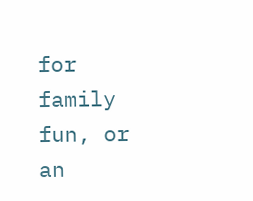for family fun, or an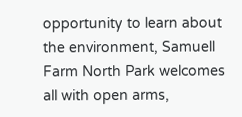opportunity to learn about the environment, Samuell Farm North Park welcomes all with open arms,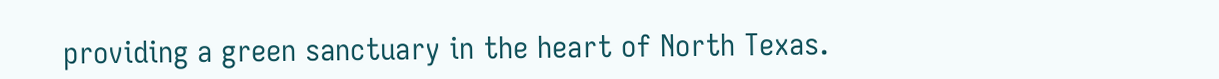providing a green sanctuary in the heart of North Texas.